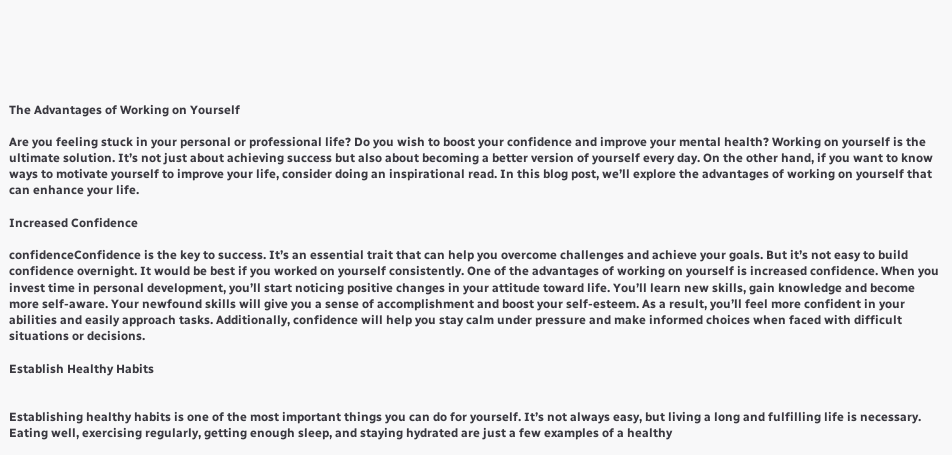The Advantages of Working on Yourself

Are you feeling stuck in your personal or professional life? Do you wish to boost your confidence and improve your mental health? Working on yourself is the ultimate solution. It’s not just about achieving success but also about becoming a better version of yourself every day. On the other hand, if you want to know ways to motivate yourself to improve your life, consider doing an inspirational read. In this blog post, we’ll explore the advantages of working on yourself that can enhance your life.

Increased Confidence

confidenceConfidence is the key to success. It’s an essential trait that can help you overcome challenges and achieve your goals. But it’s not easy to build confidence overnight. It would be best if you worked on yourself consistently. One of the advantages of working on yourself is increased confidence. When you invest time in personal development, you’ll start noticing positive changes in your attitude toward life. You’ll learn new skills, gain knowledge and become more self-aware. Your newfound skills will give you a sense of accomplishment and boost your self-esteem. As a result, you’ll feel more confident in your abilities and easily approach tasks. Additionally, confidence will help you stay calm under pressure and make informed choices when faced with difficult situations or decisions.

Establish Healthy Habits


Establishing healthy habits is one of the most important things you can do for yourself. It’s not always easy, but living a long and fulfilling life is necessary. Eating well, exercising regularly, getting enough sleep, and staying hydrated are just a few examples of a healthy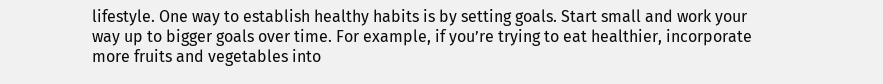lifestyle. One way to establish healthy habits is by setting goals. Start small and work your way up to bigger goals over time. For example, if you’re trying to eat healthier, incorporate more fruits and vegetables into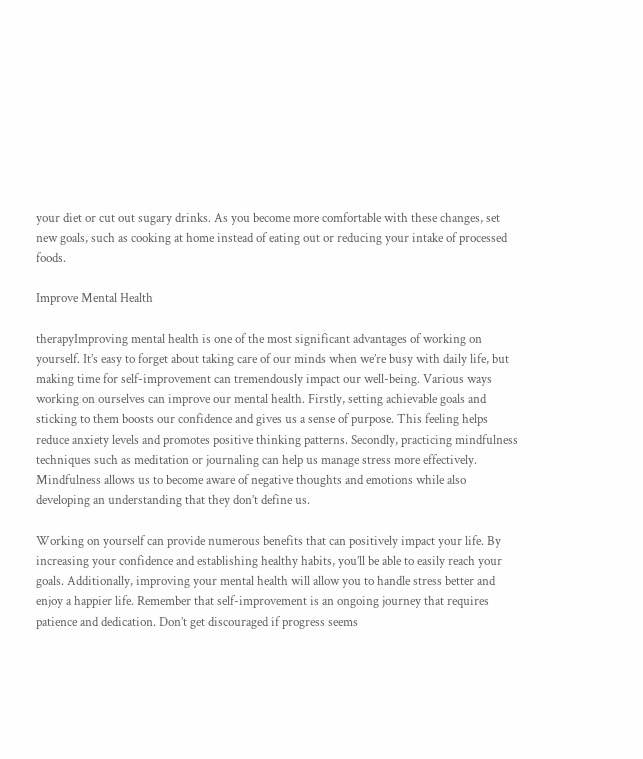your diet or cut out sugary drinks. As you become more comfortable with these changes, set new goals, such as cooking at home instead of eating out or reducing your intake of processed foods.

Improve Mental Health

therapyImproving mental health is one of the most significant advantages of working on yourself. It’s easy to forget about taking care of our minds when we’re busy with daily life, but making time for self-improvement can tremendously impact our well-being. Various ways working on ourselves can improve our mental health. Firstly, setting achievable goals and sticking to them boosts our confidence and gives us a sense of purpose. This feeling helps reduce anxiety levels and promotes positive thinking patterns. Secondly, practicing mindfulness techniques such as meditation or journaling can help us manage stress more effectively. Mindfulness allows us to become aware of negative thoughts and emotions while also developing an understanding that they don’t define us.

Working on yourself can provide numerous benefits that can positively impact your life. By increasing your confidence and establishing healthy habits, you’ll be able to easily reach your goals. Additionally, improving your mental health will allow you to handle stress better and enjoy a happier life. Remember that self-improvement is an ongoing journey that requires patience and dedication. Don’t get discouraged if progress seems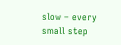slow – every small step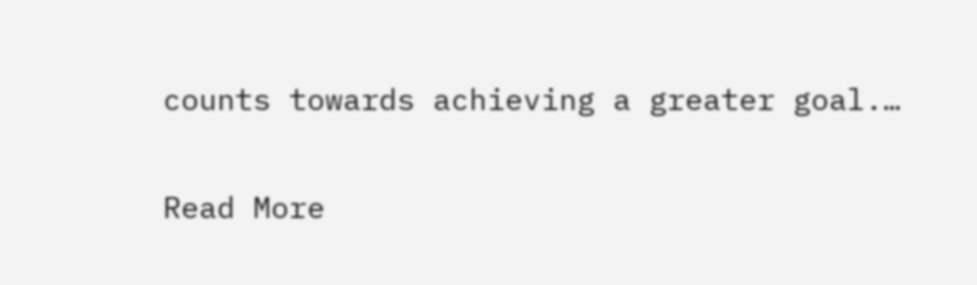counts towards achieving a greater goal.…

Read More